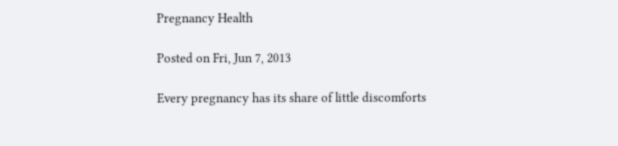Pregnancy Health

Posted on Fri, Jun 7, 2013

Every pregnancy has its share of little discomforts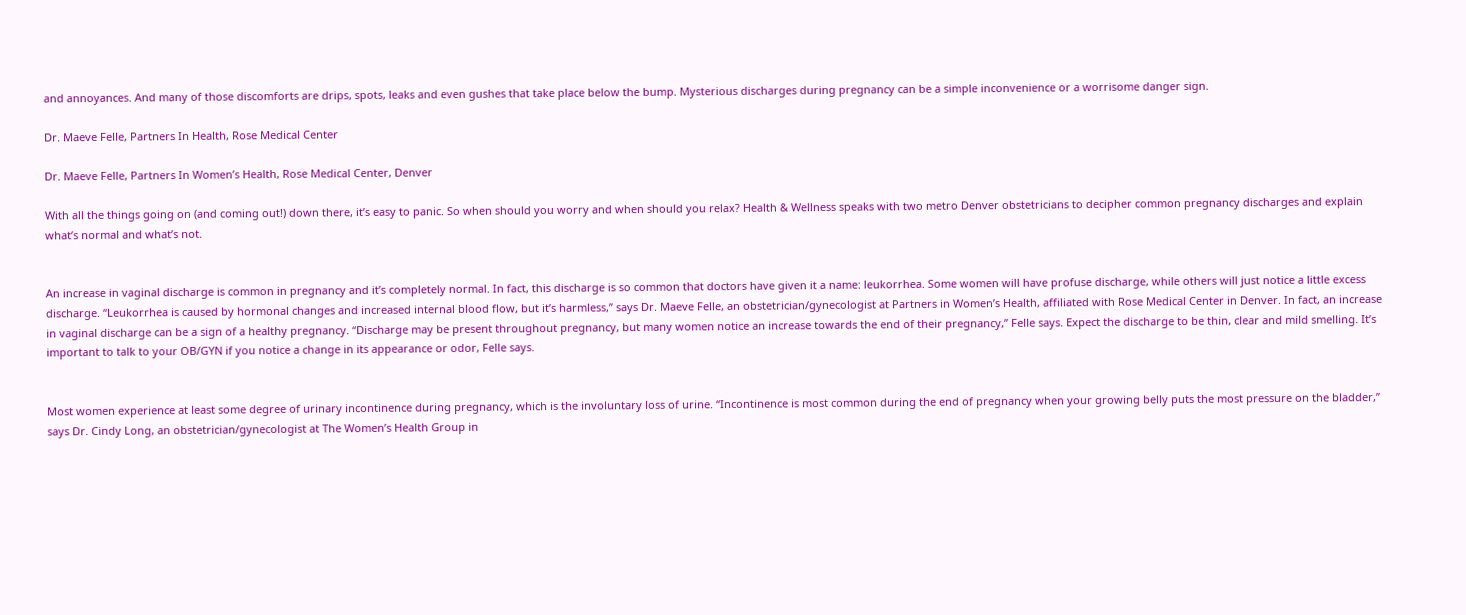and annoyances. And many of those discomforts are drips, spots, leaks and even gushes that take place below the bump. Mysterious discharges during pregnancy can be a simple inconvenience or a worrisome danger sign.

Dr. Maeve Felle, Partners In Health, Rose Medical Center

Dr. Maeve Felle, Partners In Women’s Health, Rose Medical Center, Denver

With all the things going on (and coming out!) down there, it’s easy to panic. So when should you worry and when should you relax? Health & Wellness speaks with two metro Denver obstetricians to decipher common pregnancy discharges and explain what’s normal and what’s not.


An increase in vaginal discharge is common in pregnancy and it’s completely normal. In fact, this discharge is so common that doctors have given it a name: leukorrhea. Some women will have profuse discharge, while others will just notice a little excess discharge. “Leukorrhea is caused by hormonal changes and increased internal blood flow, but it’s harmless,” says Dr. Maeve Felle, an obstetrician/gynecologist at Partners in Women’s Health, affiliated with Rose Medical Center in Denver. In fact, an increase in vaginal discharge can be a sign of a healthy pregnancy. “Discharge may be present throughout pregnancy, but many women notice an increase towards the end of their pregnancy,” Felle says. Expect the discharge to be thin, clear and mild smelling. It’s important to talk to your OB/GYN if you notice a change in its appearance or odor, Felle says.


Most women experience at least some degree of urinary incontinence during pregnancy, which is the involuntary loss of urine. “Incontinence is most common during the end of pregnancy when your growing belly puts the most pressure on the bladder,” says Dr. Cindy Long, an obstetrician/gynecologist at The Women’s Health Group in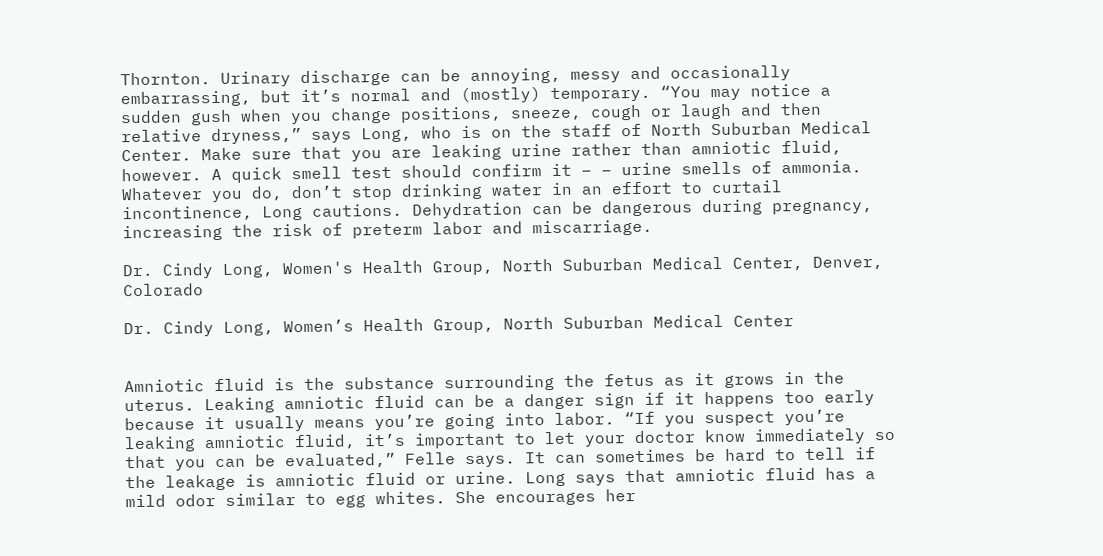Thornton. Urinary discharge can be annoying, messy and occasionally embarrassing, but it’s normal and (mostly) temporary. “You may notice a sudden gush when you change positions, sneeze, cough or laugh and then relative dryness,” says Long, who is on the staff of North Suburban Medical Center. Make sure that you are leaking urine rather than amniotic fluid, however. A quick smell test should confirm it – – urine smells of ammonia. Whatever you do, don’t stop drinking water in an effort to curtail incontinence, Long cautions. Dehydration can be dangerous during pregnancy, increasing the risk of preterm labor and miscarriage.

Dr. Cindy Long, Women's Health Group, North Suburban Medical Center, Denver, Colorado

Dr. Cindy Long, Women’s Health Group, North Suburban Medical Center


Amniotic fluid is the substance surrounding the fetus as it grows in the uterus. Leaking amniotic fluid can be a danger sign if it happens too early because it usually means you’re going into labor. “If you suspect you’re leaking amniotic fluid, it’s important to let your doctor know immediately so that you can be evaluated,” Felle says. It can sometimes be hard to tell if the leakage is amniotic fluid or urine. Long says that amniotic fluid has a mild odor similar to egg whites. She encourages her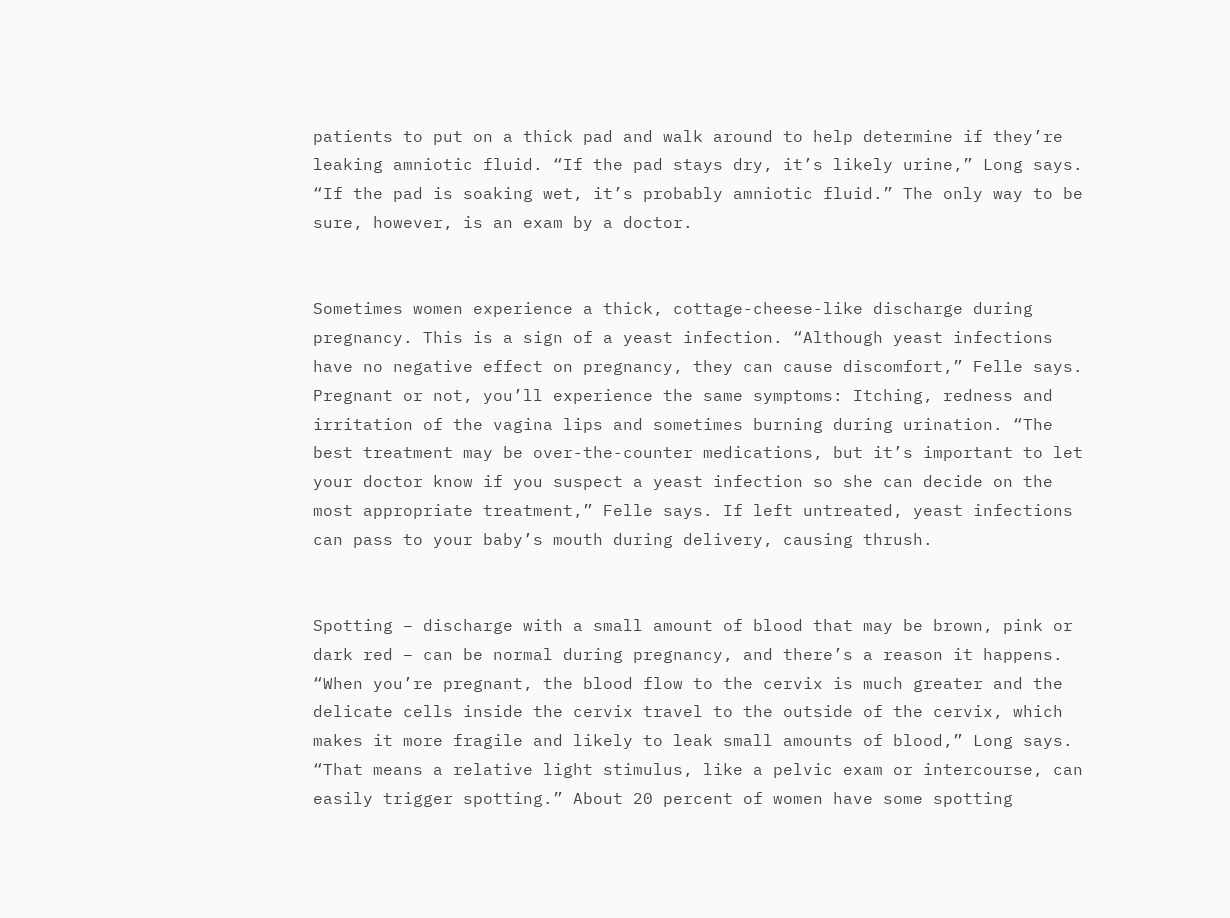patients to put on a thick pad and walk around to help determine if they’re leaking amniotic fluid. “If the pad stays dry, it’s likely urine,” Long says. “If the pad is soaking wet, it’s probably amniotic fluid.” The only way to be sure, however, is an exam by a doctor.


Sometimes women experience a thick, cottage-cheese-like discharge during pregnancy. This is a sign of a yeast infection. “Although yeast infections have no negative effect on pregnancy, they can cause discomfort,” Felle says. Pregnant or not, you’ll experience the same symptoms: Itching, redness and irritation of the vagina lips and sometimes burning during urination. “The best treatment may be over-the-counter medications, but it’s important to let your doctor know if you suspect a yeast infection so she can decide on the most appropriate treatment,” Felle says. If left untreated, yeast infections can pass to your baby’s mouth during delivery, causing thrush.


Spotting – discharge with a small amount of blood that may be brown, pink or dark red – can be normal during pregnancy, and there’s a reason it happens. “When you’re pregnant, the blood flow to the cervix is much greater and the delicate cells inside the cervix travel to the outside of the cervix, which makes it more fragile and likely to leak small amounts of blood,” Long says. “That means a relative light stimulus, like a pelvic exam or intercourse, can easily trigger spotting.” About 20 percent of women have some spotting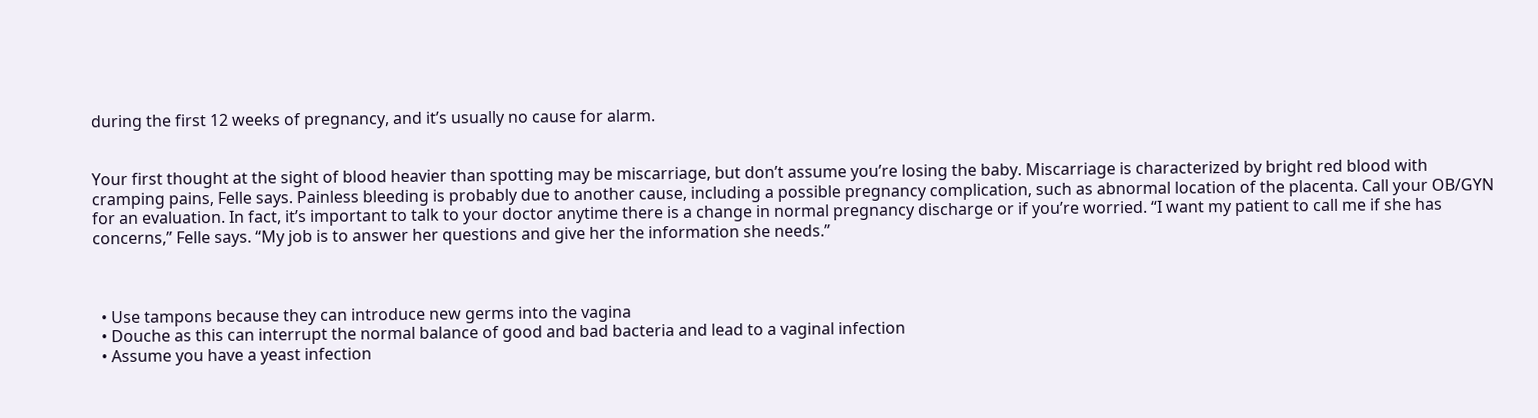during the first 12 weeks of pregnancy, and it’s usually no cause for alarm.


Your first thought at the sight of blood heavier than spotting may be miscarriage, but don’t assume you’re losing the baby. Miscarriage is characterized by bright red blood with cramping pains, Felle says. Painless bleeding is probably due to another cause, including a possible pregnancy complication, such as abnormal location of the placenta. Call your OB/GYN for an evaluation. In fact, it’s important to talk to your doctor anytime there is a change in normal pregnancy discharge or if you’re worried. “I want my patient to call me if she has concerns,” Felle says. “My job is to answer her questions and give her the information she needs.”



  • Use tampons because they can introduce new germs into the vagina
  • Douche as this can interrupt the normal balance of good and bad bacteria and lead to a vaginal infection
  • Assume you have a yeast infection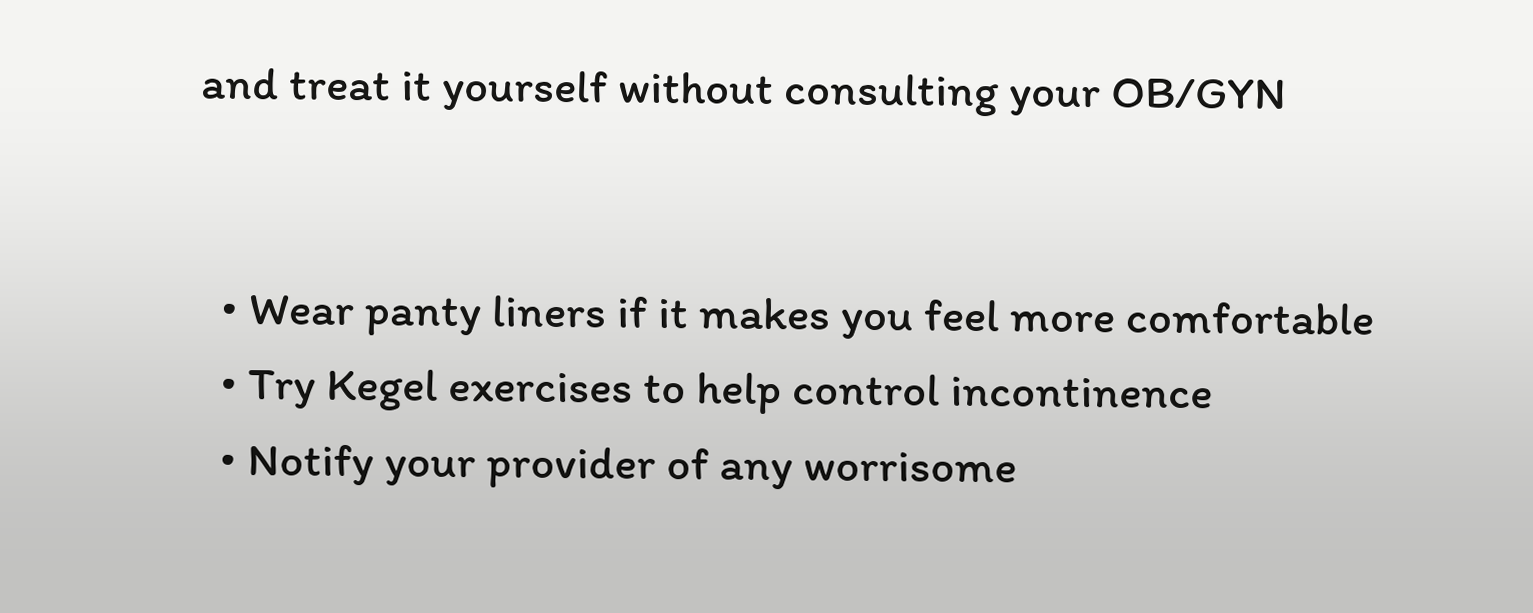and treat it yourself without consulting your OB/GYN


  • Wear panty liners if it makes you feel more comfortable
  • Try Kegel exercises to help control incontinence
  • Notify your provider of any worrisome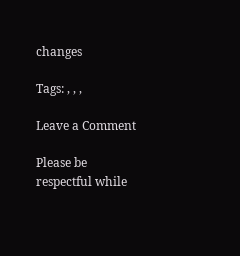changes

Tags: , , ,

Leave a Comment

Please be respectful while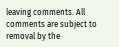leaving comments. All comments are subject to removal by the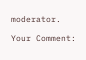moderator.

Your Comment: